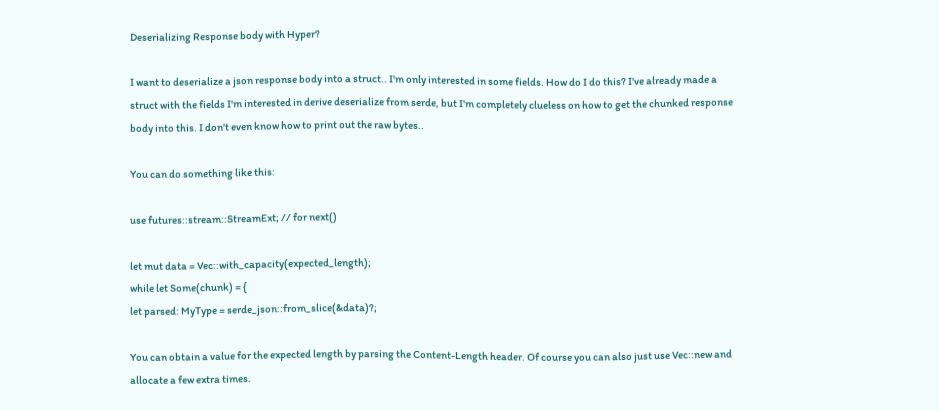Deserializing Response body with Hyper?

I want to deserialize a json response body into a struct.. I'm only interested in some fields. How do I do this? I've already made a struct with the fields I'm interested in derive deserialize from serde, but I'm completely clueless on how to get the chunked response body into this. I don't even know how to print out the raw bytes..

You can do something like this:

use futures::stream::StreamExt; // for next()

let mut data = Vec::with_capacity(expected_length);
while let Some(chunk) = {
let parsed: MyType = serde_json::from_slice(&data)?;

You can obtain a value for the expected length by parsing the Content-Length header. Of course you can also just use Vec::new and allocate a few extra times.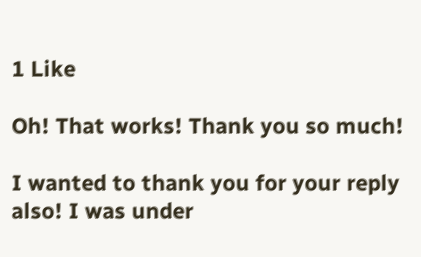1 Like

Oh! That works! Thank you so much!

I wanted to thank you for your reply also! I was under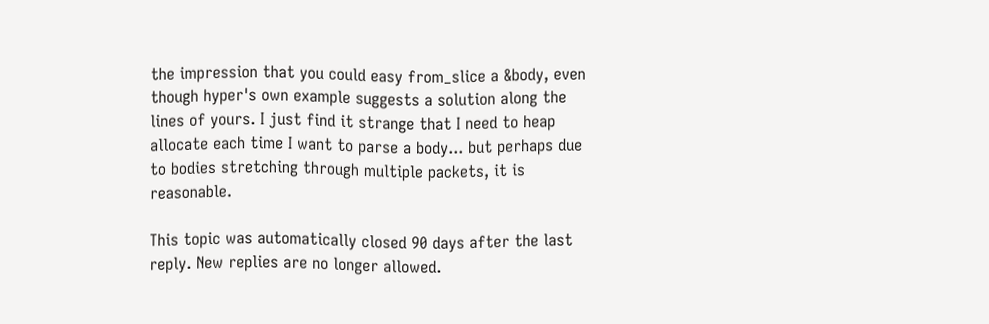the impression that you could easy from_slice a &body, even though hyper's own example suggests a solution along the lines of yours. I just find it strange that I need to heap allocate each time I want to parse a body... but perhaps due to bodies stretching through multiple packets, it is reasonable.

This topic was automatically closed 90 days after the last reply. New replies are no longer allowed.